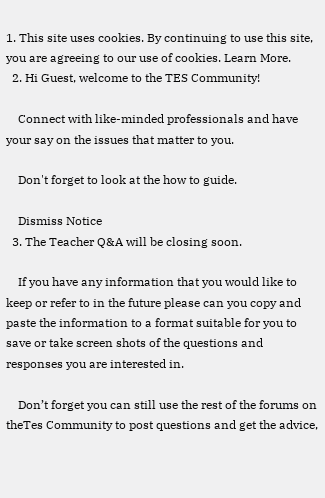1. This site uses cookies. By continuing to use this site, you are agreeing to our use of cookies. Learn More.
  2. Hi Guest, welcome to the TES Community!

    Connect with like-minded professionals and have your say on the issues that matter to you.

    Don't forget to look at the how to guide.

    Dismiss Notice
  3. The Teacher Q&A will be closing soon.

    If you have any information that you would like to keep or refer to in the future please can you copy and paste the information to a format suitable for you to save or take screen shots of the questions and responses you are interested in.

    Don’t forget you can still use the rest of the forums on theTes Community to post questions and get the advice,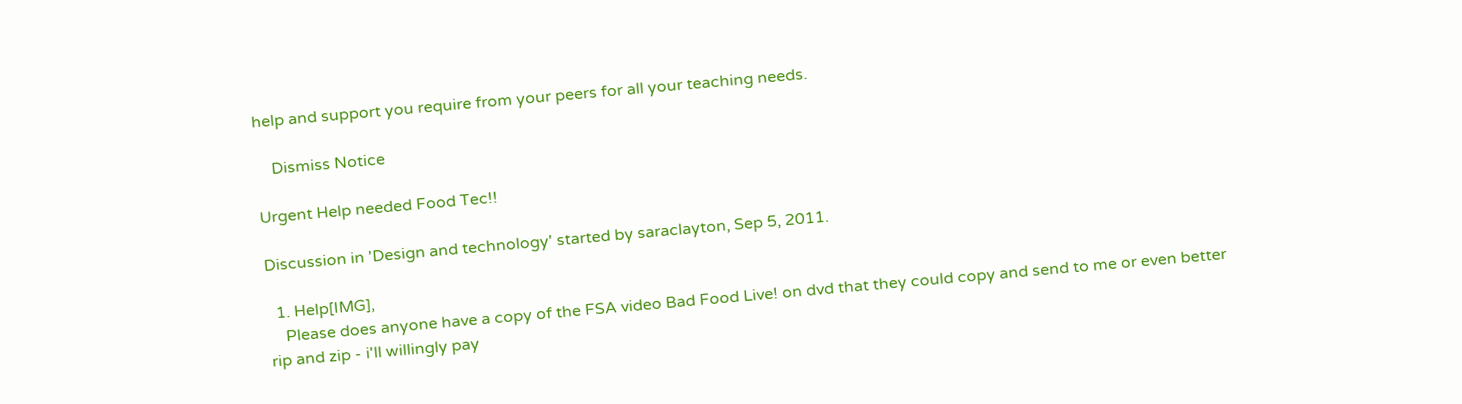help and support you require from your peers for all your teaching needs.

    Dismiss Notice

Urgent Help needed Food Tec!!

Discussion in 'Design and technology' started by saraclayton, Sep 5, 2011.

  1. Help[IMG],
    Please does anyone have a copy of the FSA video Bad Food Live! on dvd that they could copy and send to me or even better rip and zip - i'll willingly pay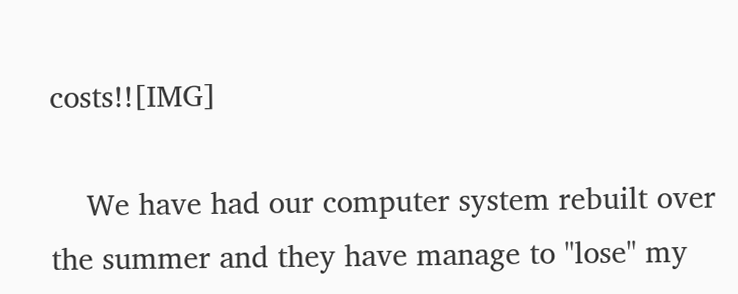costs!![IMG]

    We have had our computer system rebuilt over the summer and they have manage to "lose" my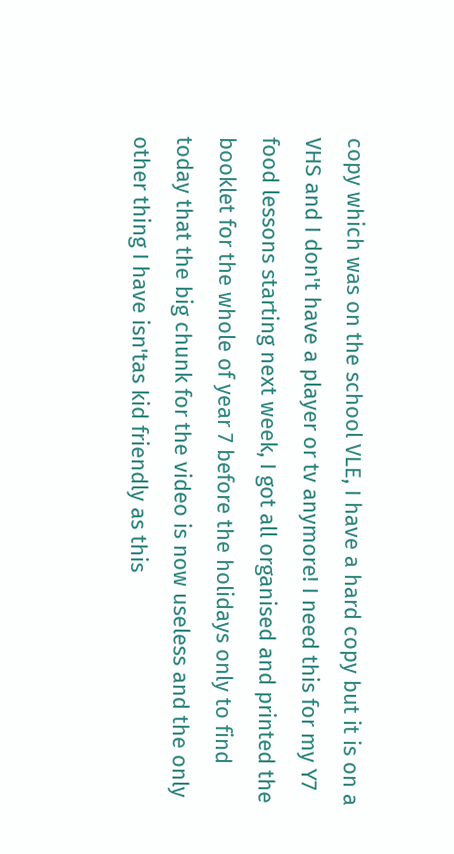copy which was on the school VLE, I have a hard copy but it is on a VHS and I don't have a player or tv anymore! I need this for my Y7 food lessons starting next week, I got all organised and printed the booklet for the whole of year 7 before the holidays only to find today that the big chunk for the video is now useless and the only other thing I have isn'tas kid friendly as this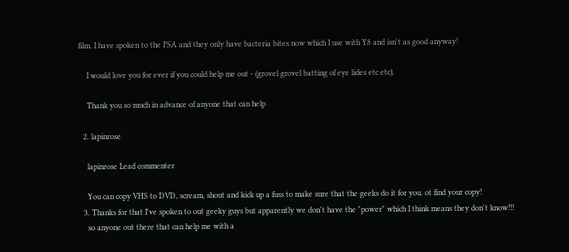film. I have spoken to the FSA and they only have bacteria bites now which I use with Y8 and isn't as good anyway!

    I would love you for ever if you could help me out - (grovel grovel batting of eye lides etc etc).

    Thank you so much in advance of anyone that can help

  2. lapinrose

    lapinrose Lead commenter

    You can copy VHS to DVD, scream, shout and kick up a fuss to make sure that the geeks do it for you. ot find your copy!
  3. Thanks for that I've spoken to out geeky guys but apparently we don't have the "power" which I think means they don't know!!!
    so anyone out there that can help me with a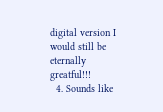digital version I would still be eternally greatful!!!
  4. Sounds like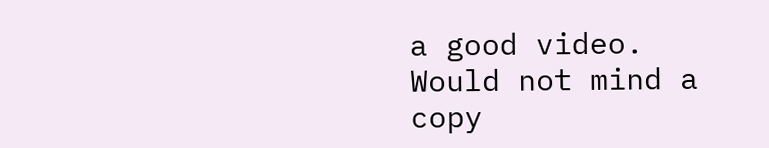a good video. Would not mind a copy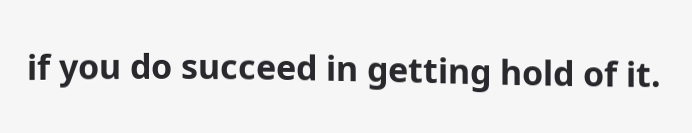if you do succeed in getting hold of it.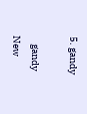5. gandy

    gandy New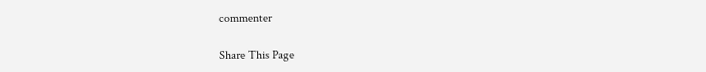commenter

Share This Page